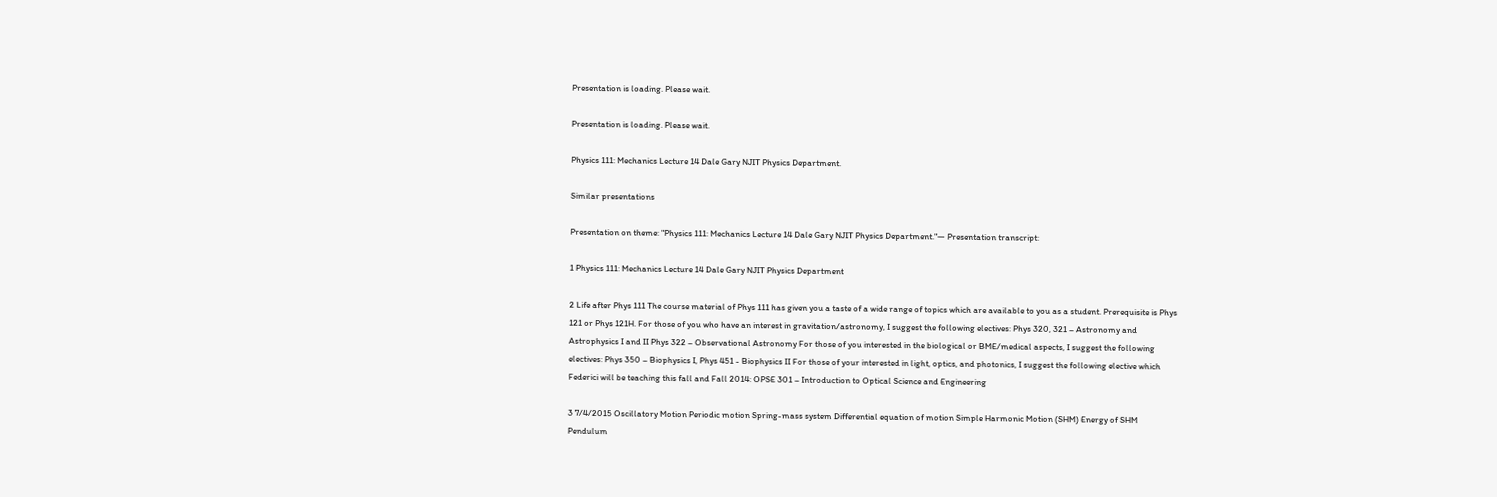Presentation is loading. Please wait.

Presentation is loading. Please wait.

Physics 111: Mechanics Lecture 14 Dale Gary NJIT Physics Department.

Similar presentations

Presentation on theme: "Physics 111: Mechanics Lecture 14 Dale Gary NJIT Physics Department."— Presentation transcript:

1 Physics 111: Mechanics Lecture 14 Dale Gary NJIT Physics Department

2 Life after Phys 111 The course material of Phys 111 has given you a taste of a wide range of topics which are available to you as a student. Prerequisite is Phys 121 or Phys 121H. For those of you who have an interest in gravitation/astronomy, I suggest the following electives: Phys 320, 321 – Astronomy and Astrophysics I and II Phys 322 – Observational Astronomy For those of you interested in the biological or BME/medical aspects, I suggest the following electives: Phys 350 – Biophysics I, Phys 451 - Biophysics II For those of your interested in light, optics, and photonics, I suggest the following elective which Federici will be teaching this fall and Fall 2014: OPSE 301 – Introduction to Optical Science and Engineering

3 7/4/2015 Oscillatory Motion Periodic motion Spring-mass system Differential equation of motion Simple Harmonic Motion (SHM) Energy of SHM Pendulum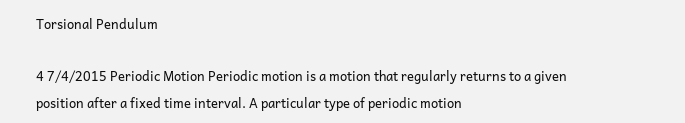Torsional Pendulum

4 7/4/2015 Periodic Motion Periodic motion is a motion that regularly returns to a given position after a fixed time interval. A particular type of periodic motion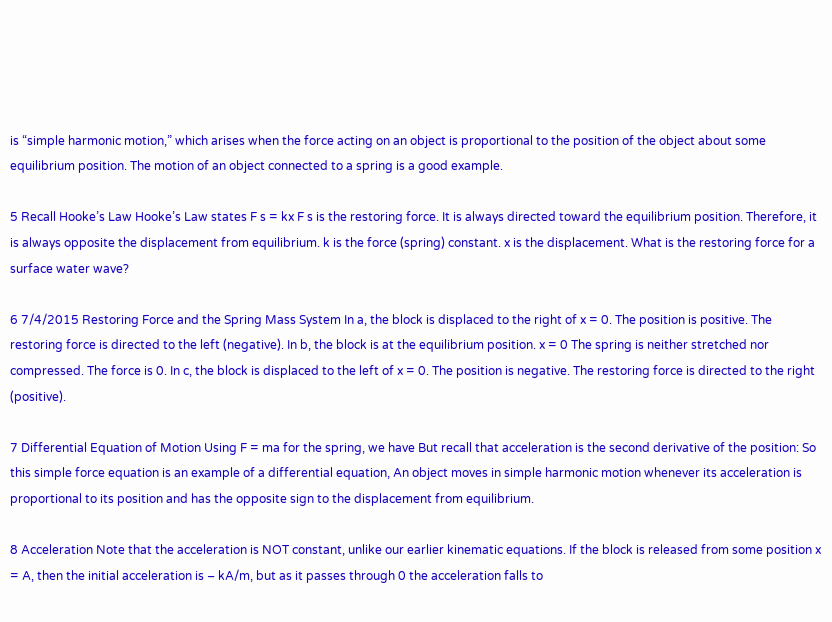is “simple harmonic motion,” which arises when the force acting on an object is proportional to the position of the object about some equilibrium position. The motion of an object connected to a spring is a good example.

5 Recall Hooke’s Law Hooke’s Law states F s = kx F s is the restoring force. It is always directed toward the equilibrium position. Therefore, it is always opposite the displacement from equilibrium. k is the force (spring) constant. x is the displacement. What is the restoring force for a surface water wave?

6 7/4/2015 Restoring Force and the Spring Mass System In a, the block is displaced to the right of x = 0. The position is positive. The restoring force is directed to the left (negative). In b, the block is at the equilibrium position. x = 0 The spring is neither stretched nor compressed. The force is 0. In c, the block is displaced to the left of x = 0. The position is negative. The restoring force is directed to the right (positive).

7 Differential Equation of Motion Using F = ma for the spring, we have But recall that acceleration is the second derivative of the position: So this simple force equation is an example of a differential equation, An object moves in simple harmonic motion whenever its acceleration is proportional to its position and has the opposite sign to the displacement from equilibrium.

8 Acceleration Note that the acceleration is NOT constant, unlike our earlier kinematic equations. If the block is released from some position x = A, then the initial acceleration is – kA/m, but as it passes through 0 the acceleration falls to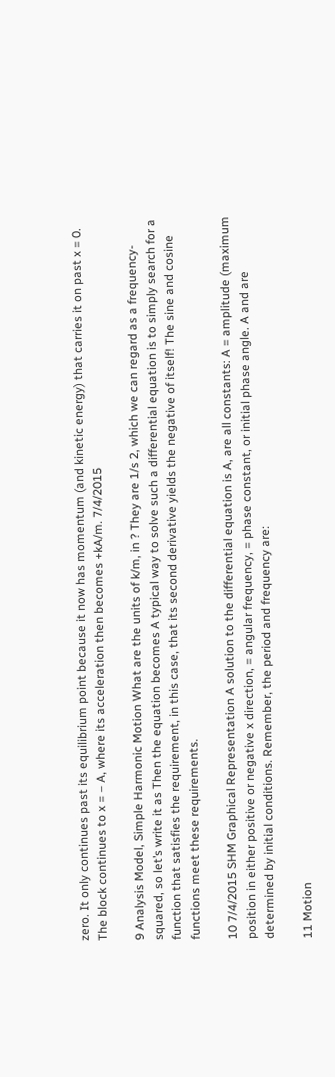zero. It only continues past its equilibrium point because it now has momentum (and kinetic energy) that carries it on past x = 0. The block continues to x = – A, where its acceleration then becomes +kA/m. 7/4/2015

9 Analysis Model, Simple Harmonic Motion What are the units of k/m, in ? They are 1/s 2, which we can regard as a frequency-squared, so let’s write it as Then the equation becomes A typical way to solve such a differential equation is to simply search for a function that satisfies the requirement, in this case, that its second derivative yields the negative of itself! The sine and cosine functions meet these requirements.

10 7/4/2015 SHM Graphical Representation A solution to the differential equation is A, are all constants: A = amplitude (maximum position in either positive or negative x direction, = angular frequency, = phase constant, or initial phase angle. A and are determined by initial conditions. Remember, the period and frequency are:

11 Motion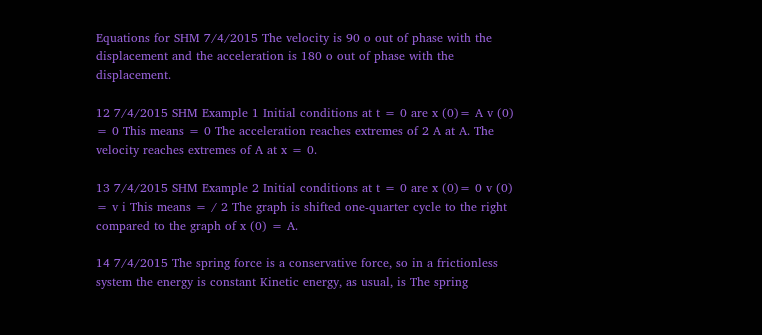Equations for SHM 7/4/2015 The velocity is 90 o out of phase with the displacement and the acceleration is 180 o out of phase with the displacement.

12 7/4/2015 SHM Example 1 Initial conditions at t = 0 are x (0)= A v (0) = 0 This means = 0 The acceleration reaches extremes of 2 A at A. The velocity reaches extremes of A at x = 0.

13 7/4/2015 SHM Example 2 Initial conditions at t = 0 are x (0)= 0 v (0) = v i This means = / 2 The graph is shifted one-quarter cycle to the right compared to the graph of x (0) = A.

14 7/4/2015 The spring force is a conservative force, so in a frictionless system the energy is constant Kinetic energy, as usual, is The spring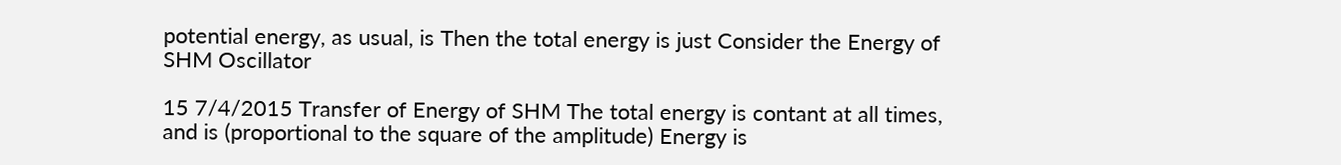potential energy, as usual, is Then the total energy is just Consider the Energy of SHM Oscillator

15 7/4/2015 Transfer of Energy of SHM The total energy is contant at all times, and is (proportional to the square of the amplitude) Energy is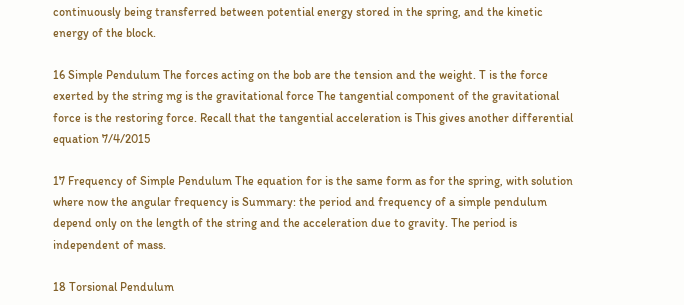continuously being transferred between potential energy stored in the spring, and the kinetic energy of the block.

16 Simple Pendulum The forces acting on the bob are the tension and the weight. T is the force exerted by the string mg is the gravitational force The tangential component of the gravitational force is the restoring force. Recall that the tangential acceleration is This gives another differential equation 7/4/2015

17 Frequency of Simple Pendulum The equation for is the same form as for the spring, with solution where now the angular frequency is Summary: the period and frequency of a simple pendulum depend only on the length of the string and the acceleration due to gravity. The period is independent of mass.

18 Torsional Pendulum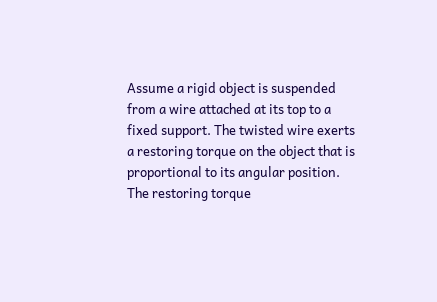Assume a rigid object is suspended from a wire attached at its top to a fixed support. The twisted wire exerts a restoring torque on the object that is proportional to its angular position. The restoring torque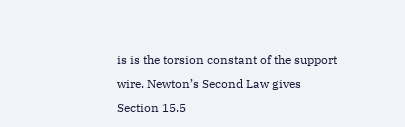is is the torsion constant of the support wire. Newton’s Second Law gives Section 15.5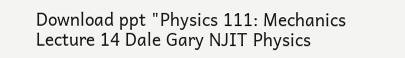Download ppt "Physics 111: Mechanics Lecture 14 Dale Gary NJIT Physics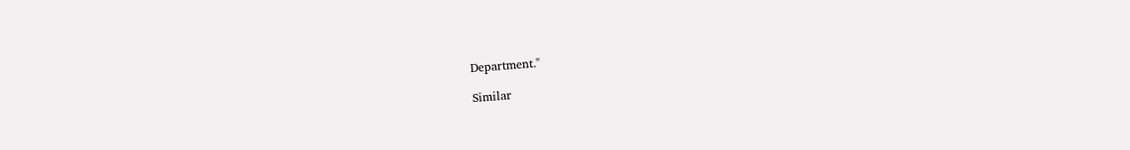Department."

Similar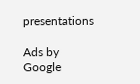presentations

Ads by Google